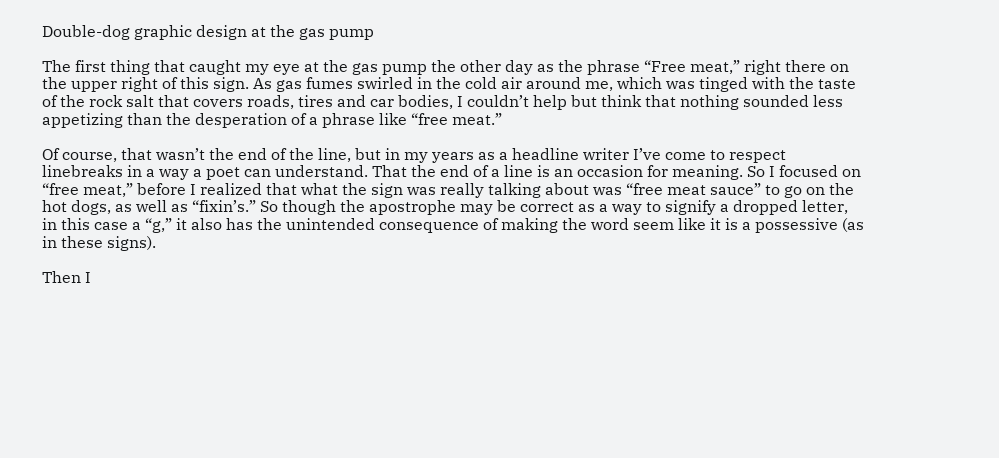Double-dog graphic design at the gas pump

The first thing that caught my eye at the gas pump the other day as the phrase “Free meat,” right there on the upper right of this sign. As gas fumes swirled in the cold air around me, which was tinged with the taste of the rock salt that covers roads, tires and car bodies, I couldn’t help but think that nothing sounded less appetizing than the desperation of a phrase like “free meat.”

Of course, that wasn’t the end of the line, but in my years as a headline writer I’ve come to respect linebreaks in a way a poet can understand. That the end of a line is an occasion for meaning. So I focused on “free meat,” before I realized that what the sign was really talking about was “free meat sauce” to go on the hot dogs, as well as “fixin’s.” So though the apostrophe may be correct as a way to signify a dropped letter, in this case a “g,” it also has the unintended consequence of making the word seem like it is a possessive (as in these signs).

Then I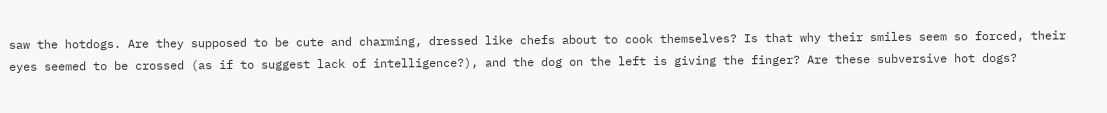saw the hotdogs. Are they supposed to be cute and charming, dressed like chefs about to cook themselves? Is that why their smiles seem so forced, their eyes seemed to be crossed (as if to suggest lack of intelligence?), and the dog on the left is giving the finger? Are these subversive hot dogs?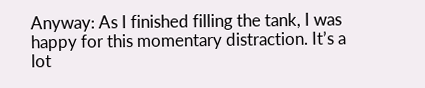Anyway: As I finished filling the tank, I was happy for this momentary distraction. It’s a lot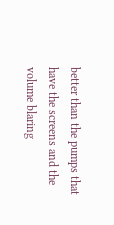better than the pumps that have the screens and the volume blaring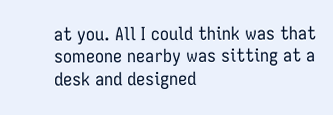at you. All I could think was that someone nearby was sitting at a desk and designed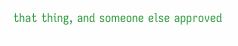that thing, and someone else approved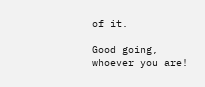of it.

Good going, whoever you are!